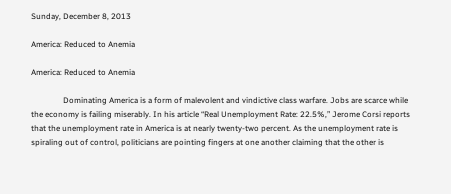Sunday, December 8, 2013

America: Reduced to Anemia

America: Reduced to Anemia

                Dominating America is a form of malevolent and vindictive class warfare. Jobs are scarce while the economy is failing miserably. In his article “Real Unemployment Rate: 22.5%,” Jerome Corsi reports that the unemployment rate in America is at nearly twenty-two percent. As the unemployment rate is spiraling out of control, politicians are pointing fingers at one another claiming that the other is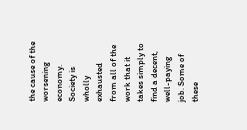the cause of the worsening economy. Society is wholly exhausted from all of the work that it takes simply to find a decent, well-paying job. Some of these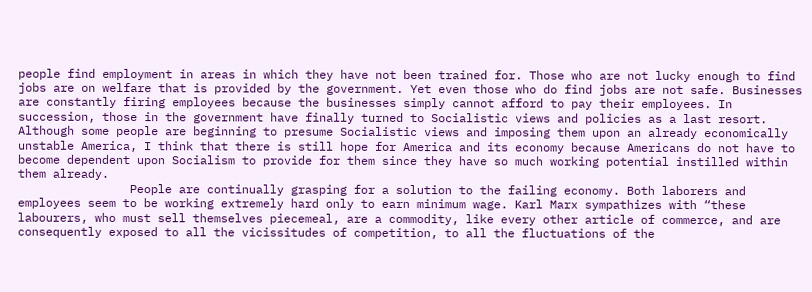people find employment in areas in which they have not been trained for. Those who are not lucky enough to find jobs are on welfare that is provided by the government. Yet even those who do find jobs are not safe. Businesses are constantly firing employees because the businesses simply cannot afford to pay their employees. In succession, those in the government have finally turned to Socialistic views and policies as a last resort. Although some people are beginning to presume Socialistic views and imposing them upon an already economically unstable America, I think that there is still hope for America and its economy because Americans do not have to become dependent upon Socialism to provide for them since they have so much working potential instilled within them already.
                People are continually grasping for a solution to the failing economy. Both laborers and employees seem to be working extremely hard only to earn minimum wage. Karl Marx sympathizes with “these labourers, who must sell themselves piecemeal, are a commodity, like every other article of commerce, and are consequently exposed to all the vicissitudes of competition, to all the fluctuations of the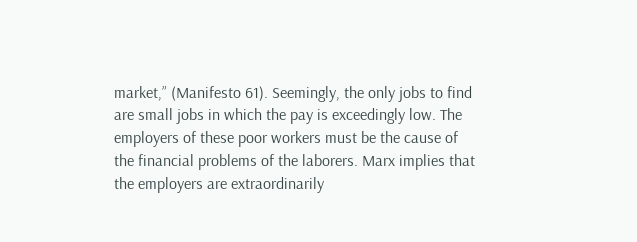market,” (Manifesto 61). Seemingly, the only jobs to find are small jobs in which the pay is exceedingly low. The employers of these poor workers must be the cause of the financial problems of the laborers. Marx implies that the employers are extraordinarily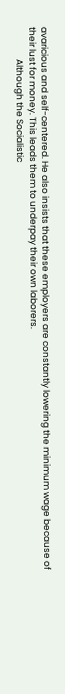avaricious and self-centered. He also insists that these employers are constantly lowering the minimum wage because of their lust for money. This leads them to underpay their own laborers.
                Although the Socialistic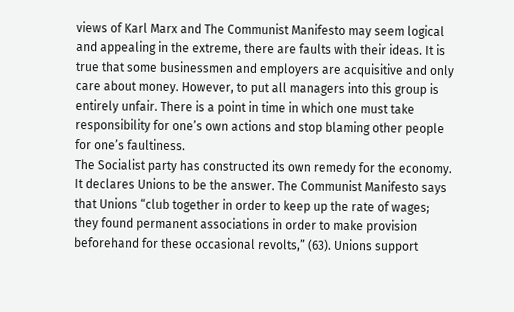views of Karl Marx and The Communist Manifesto may seem logical and appealing in the extreme, there are faults with their ideas. It is true that some businessmen and employers are acquisitive and only care about money. However, to put all managers into this group is entirely unfair. There is a point in time in which one must take responsibility for one’s own actions and stop blaming other people for one’s faultiness.
The Socialist party has constructed its own remedy for the economy. It declares Unions to be the answer. The Communist Manifesto says that Unions “club together in order to keep up the rate of wages; they found permanent associations in order to make provision beforehand for these occasional revolts,” (63). Unions support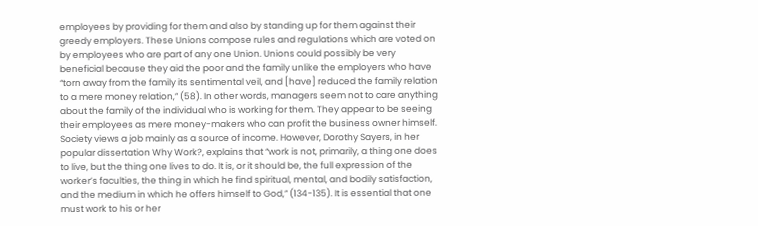employees by providing for them and also by standing up for them against their greedy employers. These Unions compose rules and regulations which are voted on by employees who are part of any one Union. Unions could possibly be very beneficial because they aid the poor and the family unlike the employers who have “torn away from the family its sentimental veil, and [have] reduced the family relation to a mere money relation,” (58). In other words, managers seem not to care anything about the family of the individual who is working for them. They appear to be seeing their employees as mere money-makers who can profit the business owner himself.
Society views a job mainly as a source of income. However, Dorothy Sayers, in her popular dissertation Why Work?, explains that “work is not, primarily, a thing one does to live, but the thing one lives to do. It is, or it should be, the full expression of the worker’s faculties, the thing in which he find spiritual, mental, and bodily satisfaction, and the medium in which he offers himself to God,” (134-135). It is essential that one must work to his or her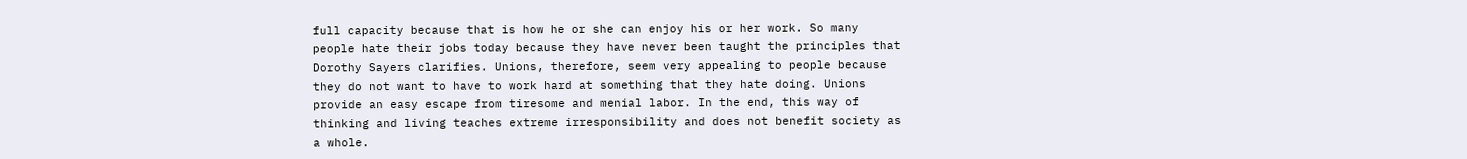full capacity because that is how he or she can enjoy his or her work. So many people hate their jobs today because they have never been taught the principles that Dorothy Sayers clarifies. Unions, therefore, seem very appealing to people because they do not want to have to work hard at something that they hate doing. Unions provide an easy escape from tiresome and menial labor. In the end, this way of thinking and living teaches extreme irresponsibility and does not benefit society as a whole.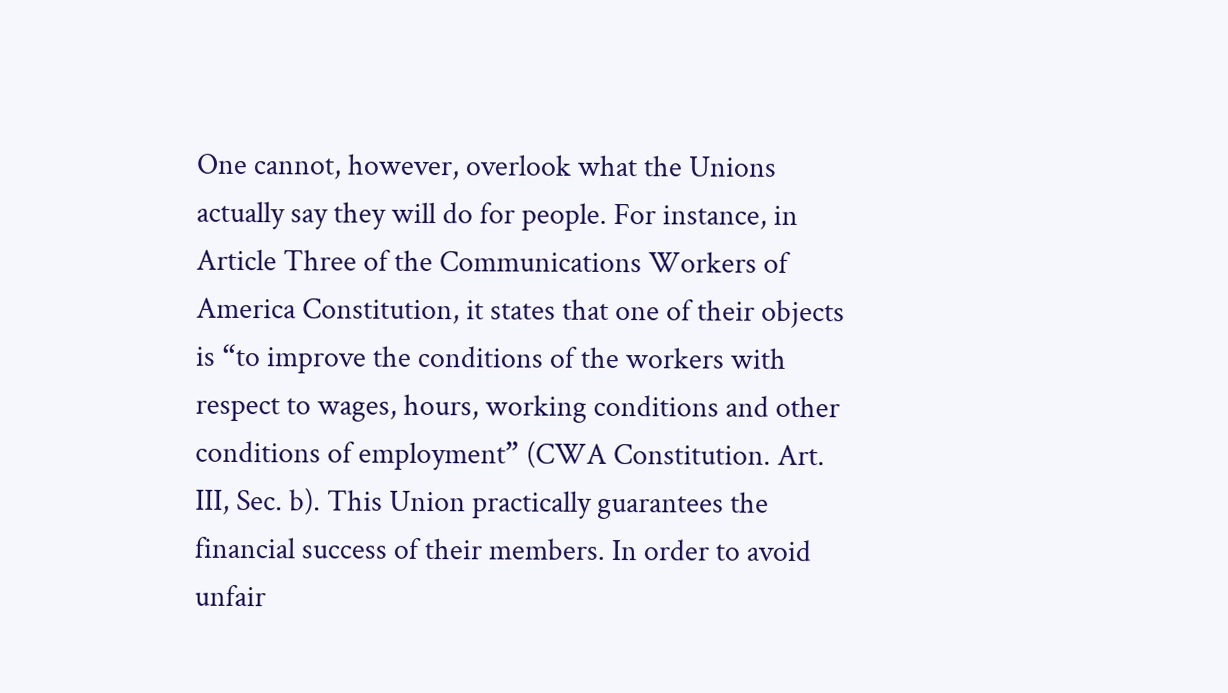One cannot, however, overlook what the Unions actually say they will do for people. For instance, in Article Three of the Communications Workers of America Constitution, it states that one of their objects is “to improve the conditions of the workers with respect to wages, hours, working conditions and other conditions of employment” (CWA Constitution. Art. III, Sec. b). This Union practically guarantees the financial success of their members. In order to avoid unfair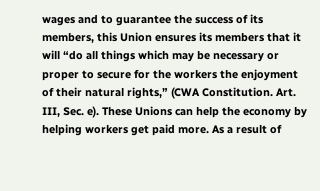wages and to guarantee the success of its members, this Union ensures its members that it will “do all things which may be necessary or proper to secure for the workers the enjoyment of their natural rights,” (CWA Constitution. Art. III, Sec. e). These Unions can help the economy by helping workers get paid more. As a result of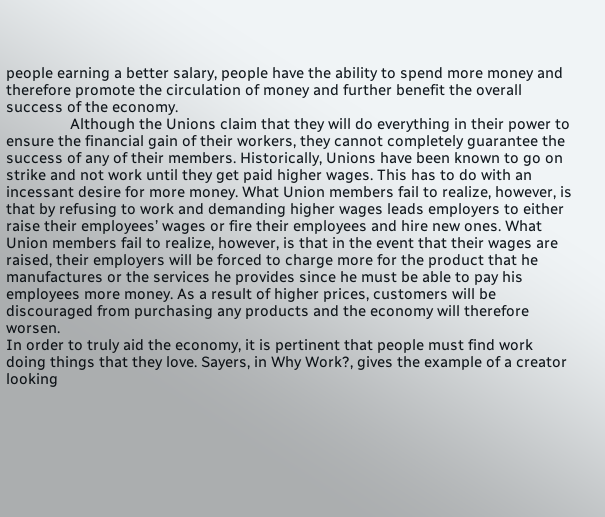people earning a better salary, people have the ability to spend more money and therefore promote the circulation of money and further benefit the overall success of the economy.
                Although the Unions claim that they will do everything in their power to ensure the financial gain of their workers, they cannot completely guarantee the success of any of their members. Historically, Unions have been known to go on strike and not work until they get paid higher wages. This has to do with an incessant desire for more money. What Union members fail to realize, however, is that by refusing to work and demanding higher wages leads employers to either raise their employees’ wages or fire their employees and hire new ones. What Union members fail to realize, however, is that in the event that their wages are raised, their employers will be forced to charge more for the product that he manufactures or the services he provides since he must be able to pay his employees more money. As a result of higher prices, customers will be discouraged from purchasing any products and the economy will therefore worsen.
In order to truly aid the economy, it is pertinent that people must find work doing things that they love. Sayers, in Why Work?, gives the example of a creator looking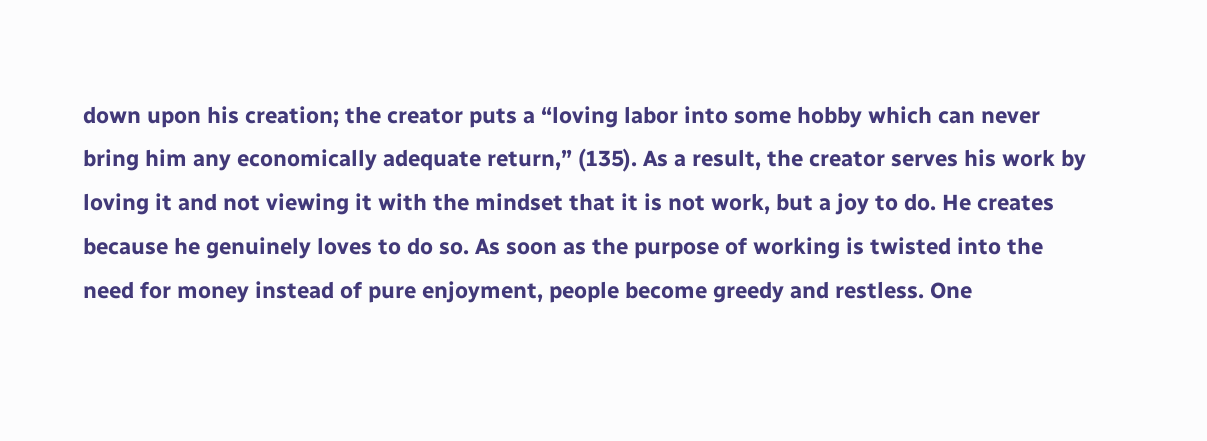down upon his creation; the creator puts a “loving labor into some hobby which can never bring him any economically adequate return,” (135). As a result, the creator serves his work by loving it and not viewing it with the mindset that it is not work, but a joy to do. He creates because he genuinely loves to do so. As soon as the purpose of working is twisted into the need for money instead of pure enjoyment, people become greedy and restless. One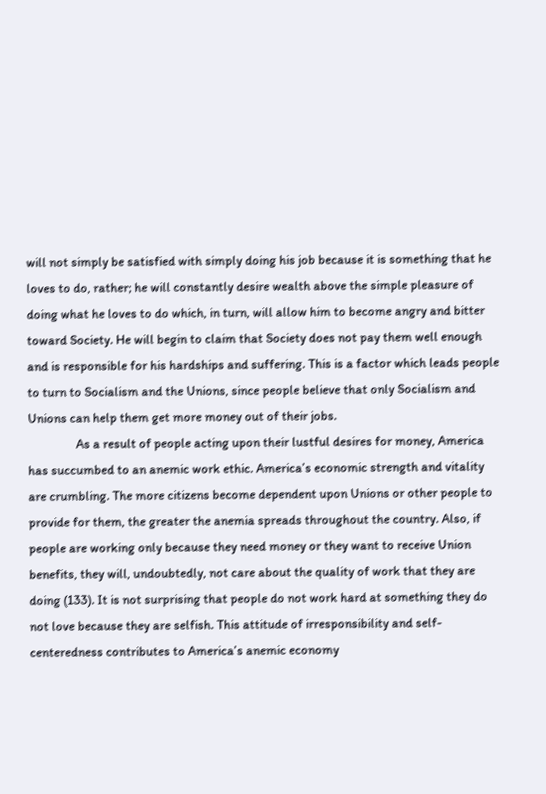will not simply be satisfied with simply doing his job because it is something that he loves to do, rather; he will constantly desire wealth above the simple pleasure of doing what he loves to do which, in turn, will allow him to become angry and bitter toward Society. He will begin to claim that Society does not pay them well enough and is responsible for his hardships and suffering. This is a factor which leads people to turn to Socialism and the Unions, since people believe that only Socialism and Unions can help them get more money out of their jobs.
                As a result of people acting upon their lustful desires for money, America has succumbed to an anemic work ethic. America’s economic strength and vitality are crumbling. The more citizens become dependent upon Unions or other people to provide for them, the greater the anemia spreads throughout the country. Also, if people are working only because they need money or they want to receive Union benefits, they will, undoubtedly, not care about the quality of work that they are doing (133). It is not surprising that people do not work hard at something they do not love because they are selfish. This attitude of irresponsibility and self-centeredness contributes to America’s anemic economy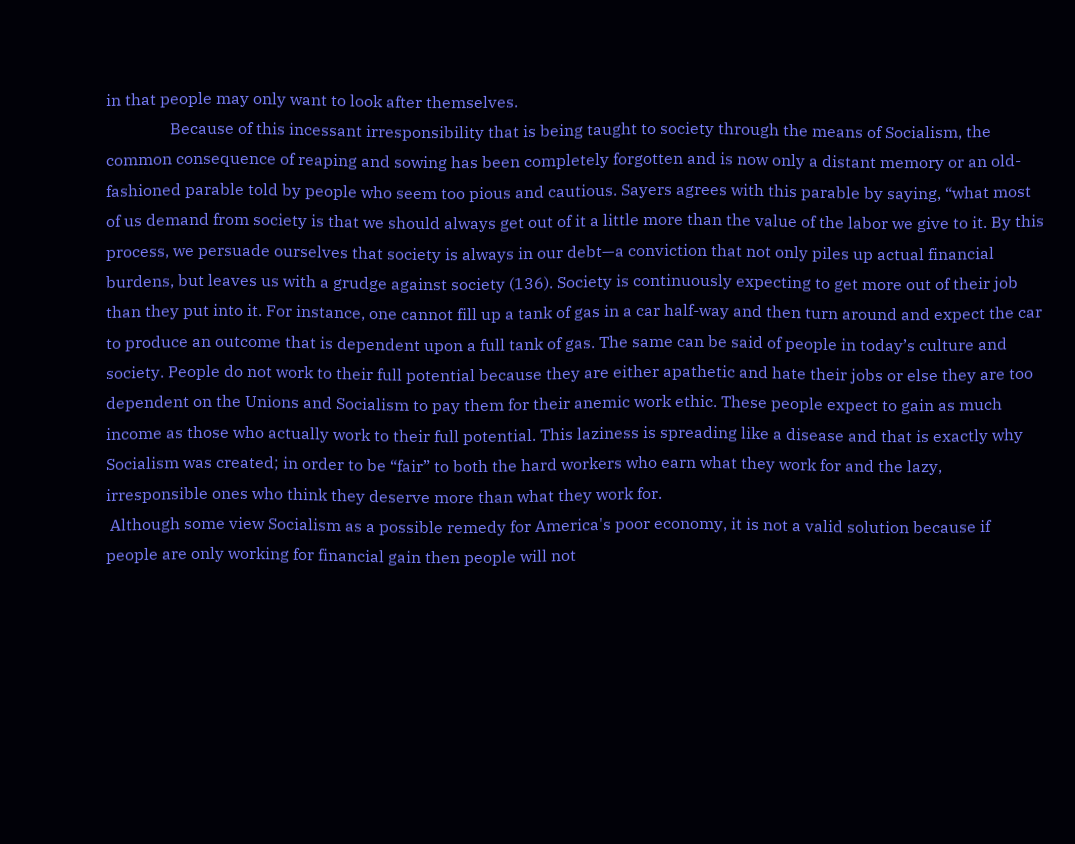in that people may only want to look after themselves.
                Because of this incessant irresponsibility that is being taught to society through the means of Socialism, the common consequence of reaping and sowing has been completely forgotten and is now only a distant memory or an old-fashioned parable told by people who seem too pious and cautious. Sayers agrees with this parable by saying, “what most of us demand from society is that we should always get out of it a little more than the value of the labor we give to it. By this process, we persuade ourselves that society is always in our debt—a conviction that not only piles up actual financial burdens, but leaves us with a grudge against society (136). Society is continuously expecting to get more out of their job than they put into it. For instance, one cannot fill up a tank of gas in a car half-way and then turn around and expect the car to produce an outcome that is dependent upon a full tank of gas. The same can be said of people in today’s culture and society. People do not work to their full potential because they are either apathetic and hate their jobs or else they are too dependent on the Unions and Socialism to pay them for their anemic work ethic. These people expect to gain as much income as those who actually work to their full potential. This laziness is spreading like a disease and that is exactly why Socialism was created; in order to be “fair” to both the hard workers who earn what they work for and the lazy, irresponsible ones who think they deserve more than what they work for.
 Although some view Socialism as a possible remedy for America's poor economy, it is not a valid solution because if people are only working for financial gain then people will not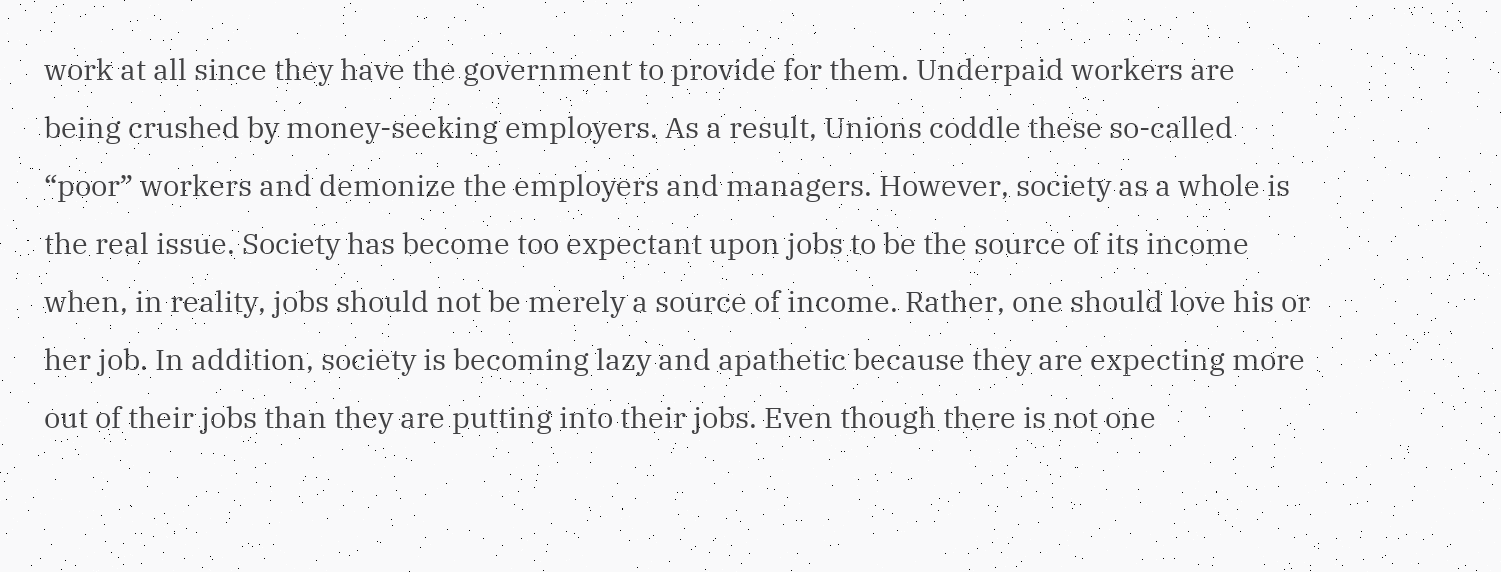work at all since they have the government to provide for them. Underpaid workers are being crushed by money-seeking employers. As a result, Unions coddle these so-called “poor” workers and demonize the employers and managers. However, society as a whole is the real issue. Society has become too expectant upon jobs to be the source of its income when, in reality, jobs should not be merely a source of income. Rather, one should love his or her job. In addition, society is becoming lazy and apathetic because they are expecting more out of their jobs than they are putting into their jobs. Even though there is not one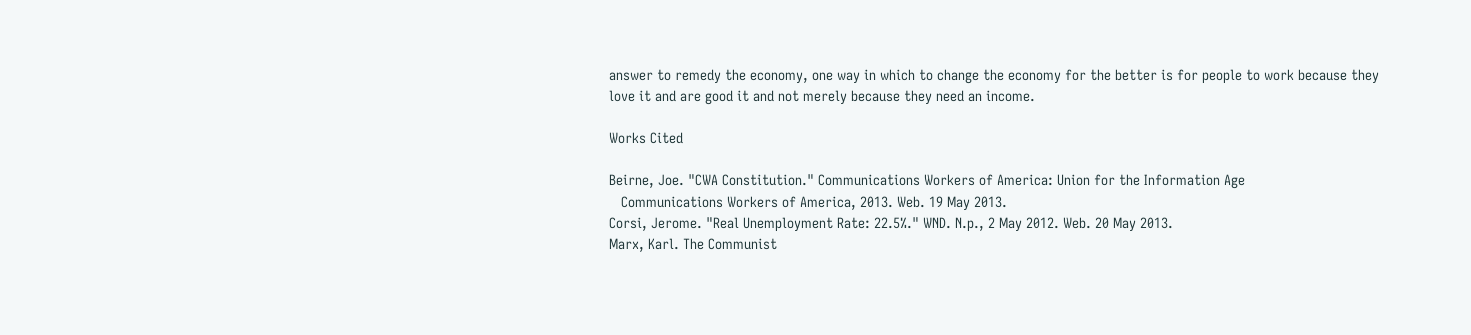answer to remedy the economy, one way in which to change the economy for the better is for people to work because they love it and are good it and not merely because they need an income.

Works Cited

Beirne, Joe. "CWA Constitution." Communications Workers of America: Union for the Information Age
   Communications Workers of America, 2013. Web. 19 May 2013.
Corsi, Jerome. "Real Unemployment Rate: 22.5%." WND. N.p., 2 May 2012. Web. 20 May 2013.
Marx, Karl. The Communist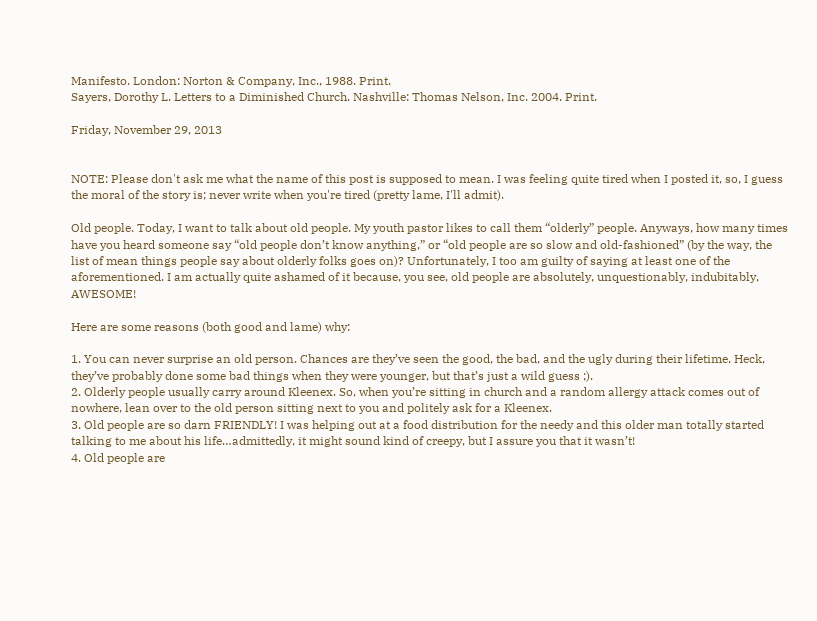Manifesto. London: Norton & Company, Inc., 1988. Print.
Sayers, Dorothy L. Letters to a Diminished Church. Nashville: Thomas Nelson, Inc. 2004. Print.

Friday, November 29, 2013


NOTE: Please don't ask me what the name of this post is supposed to mean. I was feeling quite tired when I posted it, so, I guess the moral of the story is; never write when you're tired (pretty lame, I'll admit).

Old people. Today, I want to talk about old people. My youth pastor likes to call them “olderly” people. Anyways, how many times have you heard someone say “old people don’t know anything,” or “old people are so slow and old-fashioned” (by the way, the list of mean things people say about olderly folks goes on)? Unfortunately, I too am guilty of saying at least one of the aforementioned. I am actually quite ashamed of it because, you see, old people are absolutely, unquestionably, indubitably, AWESOME!

Here are some reasons (both good and lame) why:

1. You can never surprise an old person. Chances are they’ve seen the good, the bad, and the ugly during their lifetime. Heck, they’ve probably done some bad things when they were younger, but that’s just a wild guess ;).
2. Olderly people usually carry around Kleenex. So, when you’re sitting in church and a random allergy attack comes out of nowhere, lean over to the old person sitting next to you and politely ask for a Kleenex.
3. Old people are so darn FRIENDLY! I was helping out at a food distribution for the needy and this older man totally started talking to me about his life…admittedly, it might sound kind of creepy, but I assure you that it wasn’t!
4. Old people are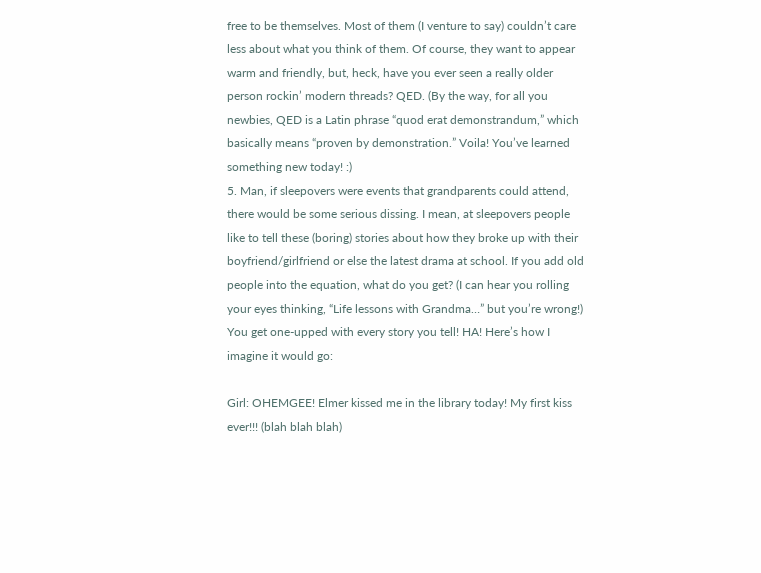free to be themselves. Most of them (I venture to say) couldn’t care less about what you think of them. Of course, they want to appear warm and friendly, but, heck, have you ever seen a really older person rockin’ modern threads? QED. (By the way, for all you newbies, QED is a Latin phrase “quod erat demonstrandum,” which basically means “proven by demonstration.” Voila! You’ve learned something new today! :)
5. Man, if sleepovers were events that grandparents could attend, there would be some serious dissing. I mean, at sleepovers people like to tell these (boring) stories about how they broke up with their boyfriend/girlfriend or else the latest drama at school. If you add old people into the equation, what do you get? (I can hear you rolling your eyes thinking, “Life lessons with Grandma…” but you’re wrong!) You get one-upped with every story you tell! HA! Here’s how I imagine it would go:

Girl: OHEMGEE! Elmer kissed me in the library today! My first kiss ever!!! (blah blah blah)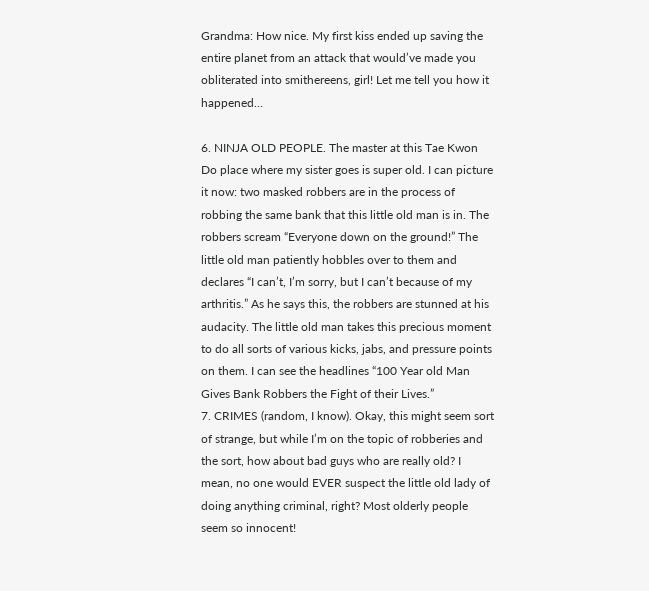Grandma: How nice. My first kiss ended up saving the entire planet from an attack that would’ve made you obliterated into smithereens, girl! Let me tell you how it happened…

6. NINJA OLD PEOPLE. The master at this Tae Kwon Do place where my sister goes is super old. I can picture it now: two masked robbers are in the process of robbing the same bank that this little old man is in. The robbers scream “Everyone down on the ground!” The little old man patiently hobbles over to them and declares “I can’t, I’m sorry, but I can’t because of my arthritis.” As he says this, the robbers are stunned at his audacity. The little old man takes this precious moment to do all sorts of various kicks, jabs, and pressure points on them. I can see the headlines “100 Year old Man Gives Bank Robbers the Fight of their Lives.”
7. CRIMES (random, I know). Okay, this might seem sort of strange, but while I’m on the topic of robberies and the sort, how about bad guys who are really old? I mean, no one would EVER suspect the little old lady of doing anything criminal, right? Most olderly people seem so innocent!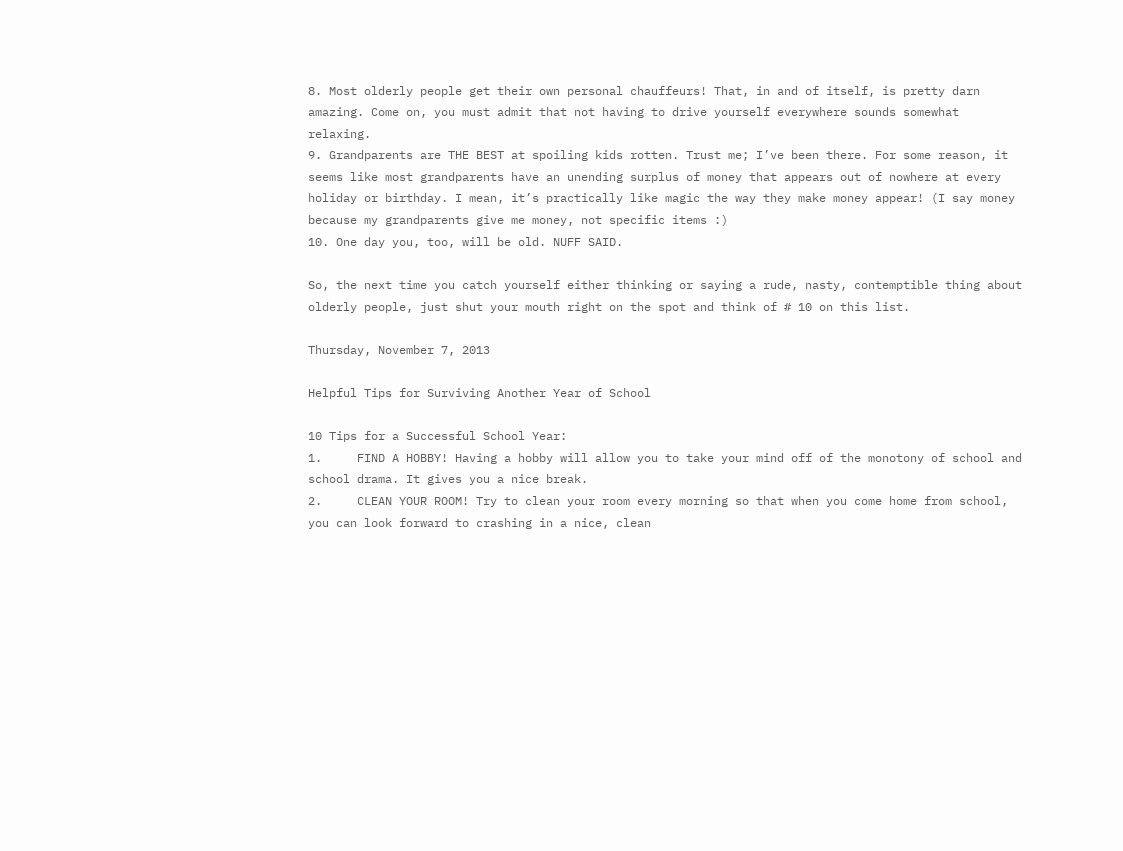8. Most olderly people get their own personal chauffeurs! That, in and of itself, is pretty darn amazing. Come on, you must admit that not having to drive yourself everywhere sounds somewhat relaxing.
9. Grandparents are THE BEST at spoiling kids rotten. Trust me; I’ve been there. For some reason, it seems like most grandparents have an unending surplus of money that appears out of nowhere at every holiday or birthday. I mean, it’s practically like magic the way they make money appear! (I say money because my grandparents give me money, not specific items :)
10. One day you, too, will be old. NUFF SAID.

So, the next time you catch yourself either thinking or saying a rude, nasty, contemptible thing about olderly people, just shut your mouth right on the spot and think of # 10 on this list.

Thursday, November 7, 2013

Helpful Tips for Surviving Another Year of School

10 Tips for a Successful School Year:
1.     FIND A HOBBY! Having a hobby will allow you to take your mind off of the monotony of school and school drama. It gives you a nice break.
2.     CLEAN YOUR ROOM! Try to clean your room every morning so that when you come home from school, you can look forward to crashing in a nice, clean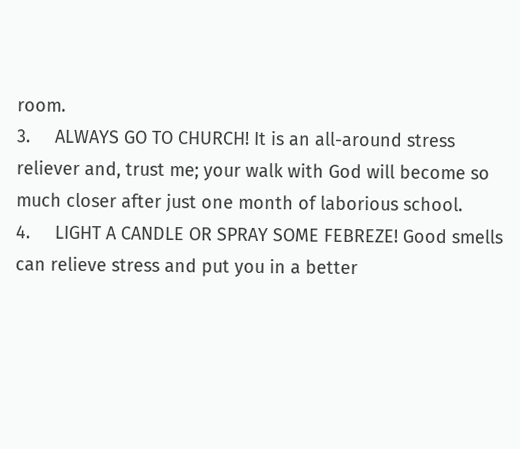room.
3.     ALWAYS GO TO CHURCH! It is an all-around stress reliever and, trust me; your walk with God will become so much closer after just one month of laborious school.
4.     LIGHT A CANDLE OR SPRAY SOME FEBREZE! Good smells can relieve stress and put you in a better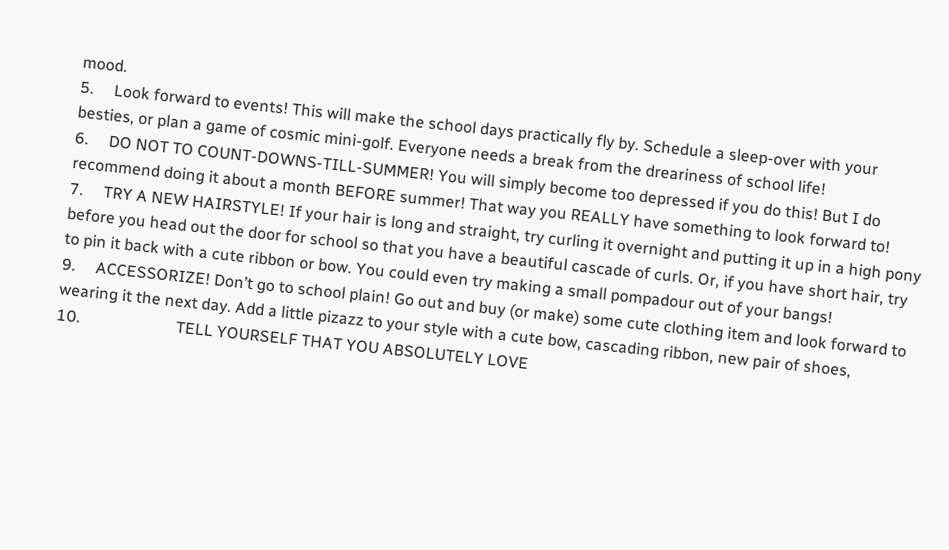mood.
5.     Look forward to events! This will make the school days practically fly by. Schedule a sleep-over with your besties, or plan a game of cosmic mini-golf. Everyone needs a break from the dreariness of school life!
6.     DO NOT TO COUNT-DOWNS-TILL-SUMMER! You will simply become too depressed if you do this! But I do recommend doing it about a month BEFORE summer! That way you REALLY have something to look forward to!
7.     TRY A NEW HAIRSTYLE! If your hair is long and straight, try curling it overnight and putting it up in a high pony before you head out the door for school so that you have a beautiful cascade of curls. Or, if you have short hair, try to pin it back with a cute ribbon or bow. You could even try making a small pompadour out of your bangs!
9.     ACCESSORIZE! Don’t go to school plain! Go out and buy (or make) some cute clothing item and look forward to wearing it the next day. Add a little pizazz to your style with a cute bow, cascading ribbon, new pair of shoes,
10.                        TELL YOURSELF THAT YOU ABSOLUTELY LOVE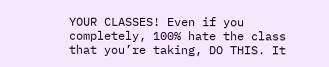YOUR CLASSES! Even if you completely, 100% hate the class that you’re taking, DO THIS. It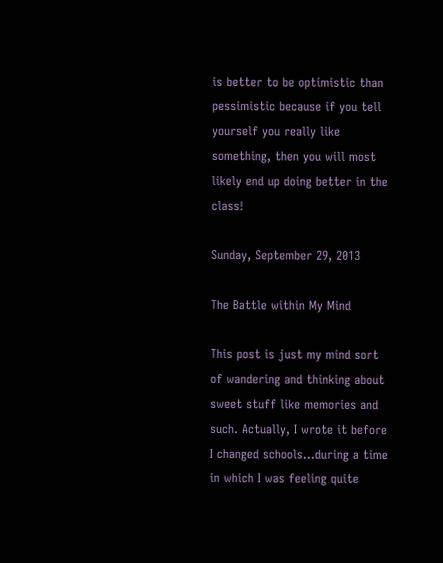is better to be optimistic than pessimistic because if you tell yourself you really like something, then you will most likely end up doing better in the class!

Sunday, September 29, 2013

The Battle within My Mind

This post is just my mind sort of wandering and thinking about sweet stuff like memories and such. Actually, I wrote it before I changed schools...during a time in which I was feeling quite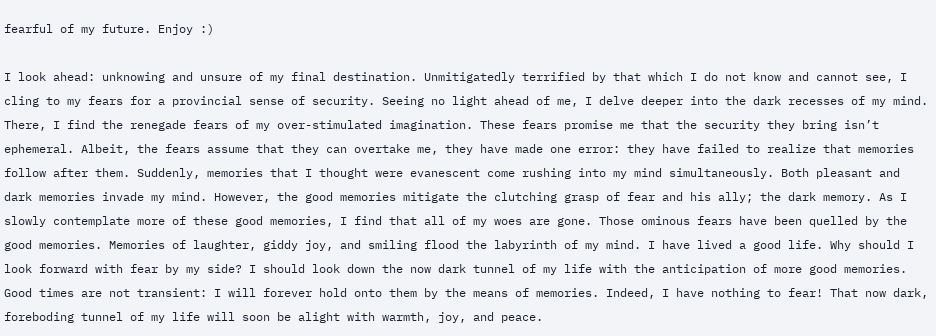fearful of my future. Enjoy :)

I look ahead: unknowing and unsure of my final destination. Unmitigatedly terrified by that which I do not know and cannot see, I cling to my fears for a provincial sense of security. Seeing no light ahead of me, I delve deeper into the dark recesses of my mind. There, I find the renegade fears of my over-stimulated imagination. These fears promise me that the security they bring isn’t ephemeral. Albeit, the fears assume that they can overtake me, they have made one error: they have failed to realize that memories follow after them. Suddenly, memories that I thought were evanescent come rushing into my mind simultaneously. Both pleasant and dark memories invade my mind. However, the good memories mitigate the clutching grasp of fear and his ally; the dark memory. As I slowly contemplate more of these good memories, I find that all of my woes are gone. Those ominous fears have been quelled by the good memories. Memories of laughter, giddy joy, and smiling flood the labyrinth of my mind. I have lived a good life. Why should I look forward with fear by my side? I should look down the now dark tunnel of my life with the anticipation of more good memories. Good times are not transient: I will forever hold onto them by the means of memories. Indeed, I have nothing to fear! That now dark, foreboding tunnel of my life will soon be alight with warmth, joy, and peace.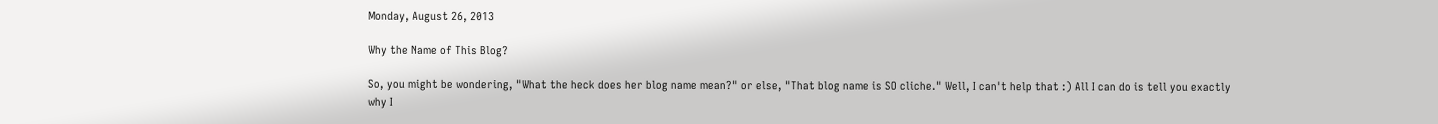Monday, August 26, 2013

Why the Name of This Blog?

So, you might be wondering, "What the heck does her blog name mean?" or else, "That blog name is SO cliche." Well, I can't help that :) All I can do is tell you exactly why I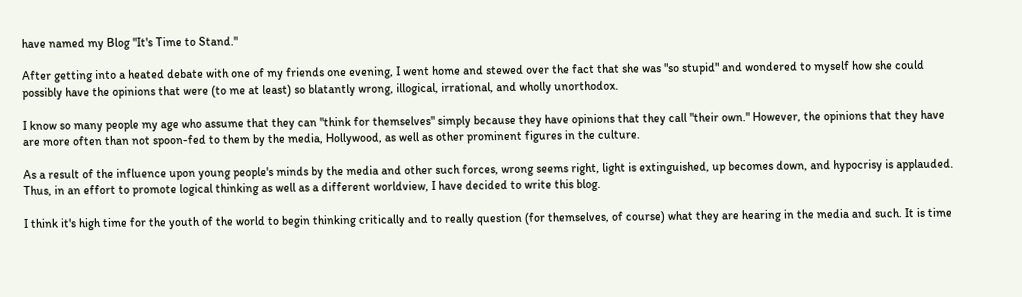have named my Blog "It's Time to Stand."

After getting into a heated debate with one of my friends one evening, I went home and stewed over the fact that she was "so stupid" and wondered to myself how she could possibly have the opinions that were (to me at least) so blatantly wrong, illogical, irrational, and wholly unorthodox.

I know so many people my age who assume that they can "think for themselves" simply because they have opinions that they call "their own." However, the opinions that they have are more often than not spoon-fed to them by the media, Hollywood, as well as other prominent figures in the culture.

As a result of the influence upon young people's minds by the media and other such forces, wrong seems right, light is extinguished, up becomes down, and hypocrisy is applauded. Thus, in an effort to promote logical thinking as well as a different worldview, I have decided to write this blog.

I think it's high time for the youth of the world to begin thinking critically and to really question (for themselves, of course) what they are hearing in the media and such. It is time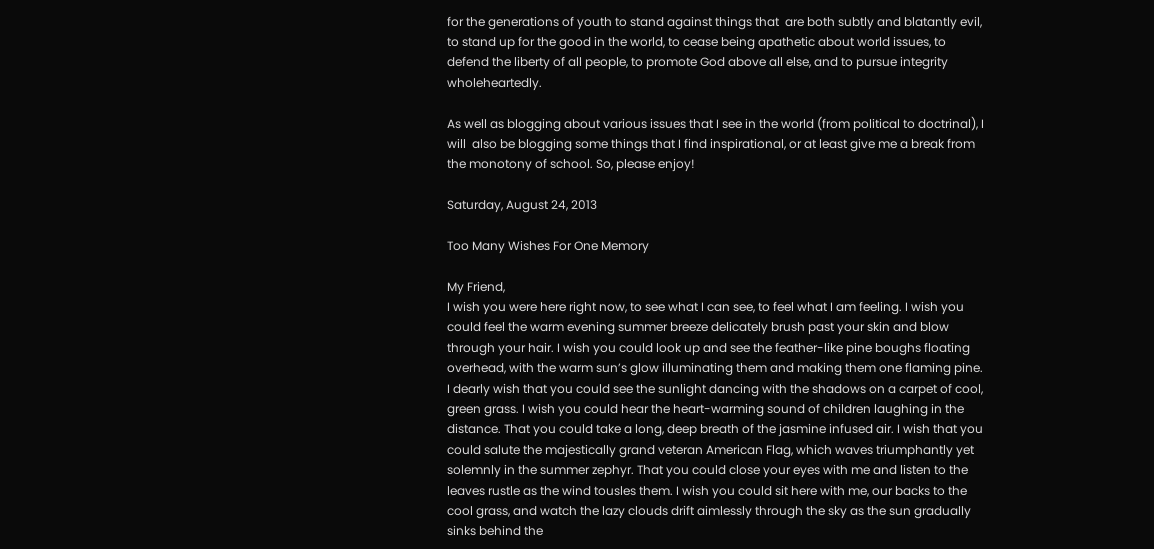for the generations of youth to stand against things that  are both subtly and blatantly evil, to stand up for the good in the world, to cease being apathetic about world issues, to defend the liberty of all people, to promote God above all else, and to pursue integrity wholeheartedly.

As well as blogging about various issues that I see in the world (from political to doctrinal), I will  also be blogging some things that I find inspirational, or at least give me a break from the monotony of school. So, please enjoy!

Saturday, August 24, 2013

Too Many Wishes For One Memory

My Friend,
I wish you were here right now, to see what I can see, to feel what I am feeling. I wish you could feel the warm evening summer breeze delicately brush past your skin and blow through your hair. I wish you could look up and see the feather-like pine boughs floating overhead, with the warm sun’s glow illuminating them and making them one flaming pine. I dearly wish that you could see the sunlight dancing with the shadows on a carpet of cool, green grass. I wish you could hear the heart-warming sound of children laughing in the distance. That you could take a long, deep breath of the jasmine infused air. I wish that you could salute the majestically grand veteran American Flag, which waves triumphantly yet solemnly in the summer zephyr. That you could close your eyes with me and listen to the leaves rustle as the wind tousles them. I wish you could sit here with me, our backs to the cool grass, and watch the lazy clouds drift aimlessly through the sky as the sun gradually sinks behind the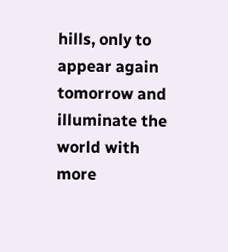hills, only to appear again tomorrow and illuminate the world with more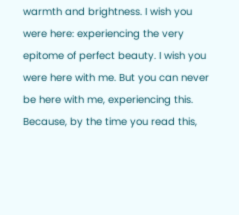warmth and brightness. I wish you were here: experiencing the very epitome of perfect beauty. I wish you were here with me. But you can never be here with me, experiencing this. Because, by the time you read this,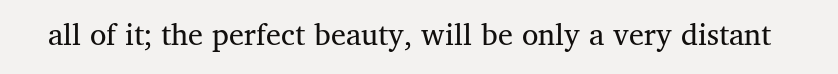all of it; the perfect beauty, will be only a very distant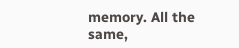memory. All the same,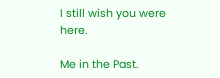I still wish you were here.

Me in the Past.